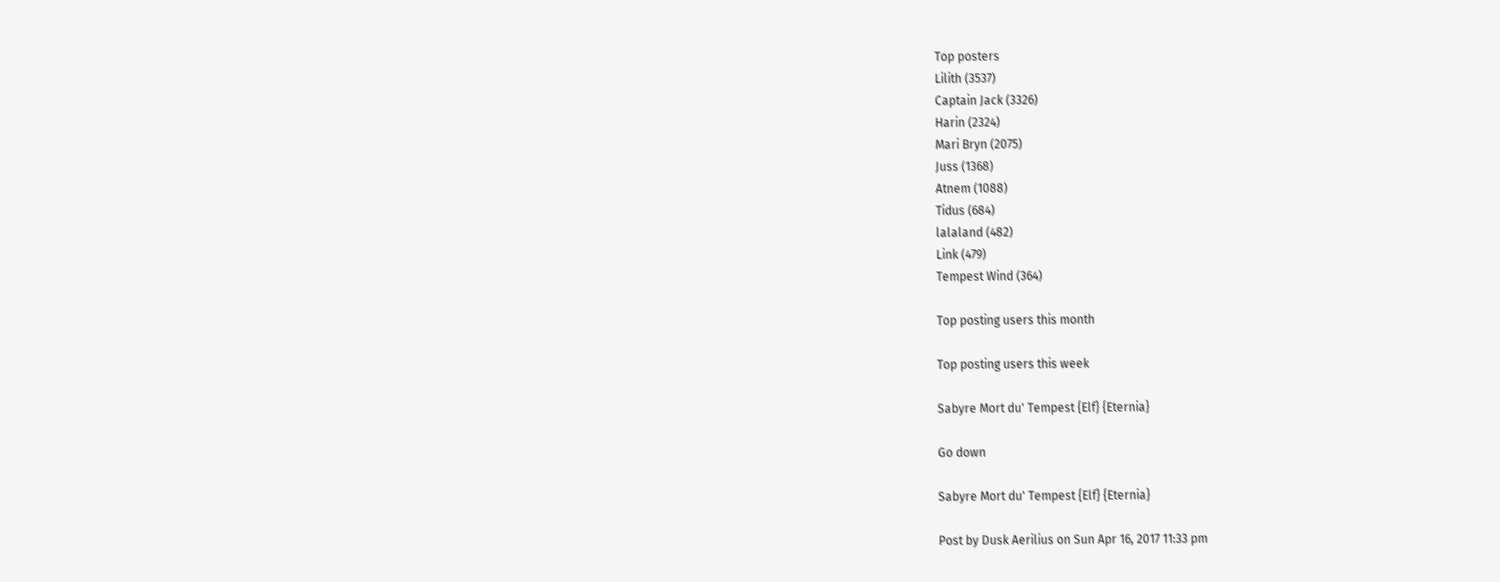Top posters
Lilith (3537)
Captain Jack (3326)
Harin (2324)
Mari Bryn (2075)
Juss (1368)
Atnem (1088)
Tidus (684)
lalaland (482)
Link (479)
Tempest Wind (364)

Top posting users this month

Top posting users this week

Sabyre Mort du' Tempest {Elf} {Eternia}

Go down

Sabyre Mort du' Tempest {Elf} {Eternia}

Post by Dusk Aerilius on Sun Apr 16, 2017 11:33 pm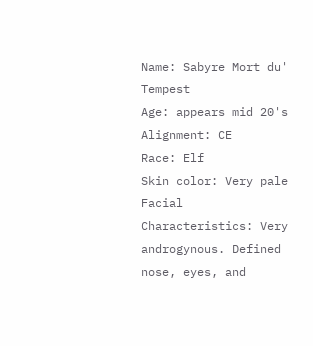Name: Sabyre Mort du' Tempest
Age: appears mid 20's
Alignment: CE
Race: Elf
Skin color: Very pale
Facial Characteristics: Very androgynous. Defined nose, eyes, and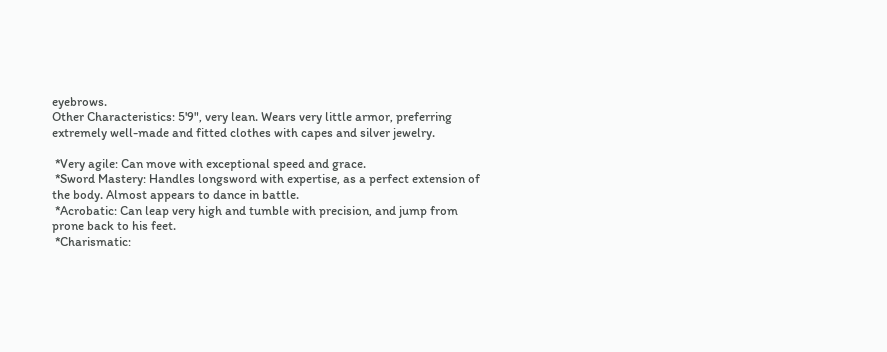eyebrows.
Other Characteristics: 5'9", very lean. Wears very little armor, preferring extremely well-made and fitted clothes with capes and silver jewelry.

 *Very agile: Can move with exceptional speed and grace.
 *Sword Mastery: Handles longsword with expertise, as a perfect extension of the body. Almost appears to dance in battle.
 *Acrobatic: Can leap very high and tumble with precision, and jump from prone back to his feet.
 *Charismatic: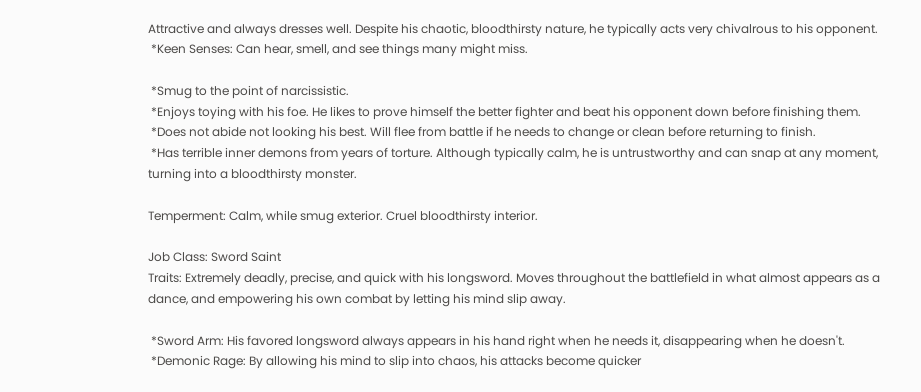Attractive and always dresses well. Despite his chaotic, bloodthirsty nature, he typically acts very chivalrous to his opponent.
 *Keen Senses: Can hear, smell, and see things many might miss.

 *Smug to the point of narcissistic.
 *Enjoys toying with his foe. He likes to prove himself the better fighter and beat his opponent down before finishing them.
 *Does not abide not looking his best. Will flee from battle if he needs to change or clean before returning to finish.
 *Has terrible inner demons from years of torture. Although typically calm, he is untrustworthy and can snap at any moment, turning into a bloodthirsty monster.

Temperment: Calm, while smug exterior. Cruel bloodthirsty interior.

Job Class: Sword Saint
Traits: Extremely deadly, precise, and quick with his longsword. Moves throughout the battlefield in what almost appears as a dance, and empowering his own combat by letting his mind slip away.

 *Sword Arm: His favored longsword always appears in his hand right when he needs it, disappearing when he doesn't.
 *Demonic Rage: By allowing his mind to slip into chaos, his attacks become quicker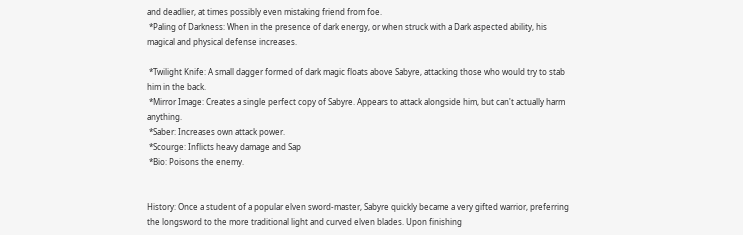and deadlier, at times possibly even mistaking friend from foe.
 *Paling of Darkness: When in the presence of dark energy, or when struck with a Dark aspected ability, his magical and physical defense increases.

 *Twilight Knife: A small dagger formed of dark magic floats above Sabyre, attacking those who would try to stab him in the back.
 *Mirror Image: Creates a single perfect copy of Sabyre. Appears to attack alongside him, but can't actually harm anything.
 *Saber: Increases own attack power.
 *Scourge: Inflicts heavy damage and Sap
 *Bio: Poisons the enemy.


History: Once a student of a popular elven sword-master, Sabyre quickly became a very gifted warrior, preferring the longsword to the more traditional light and curved elven blades. Upon finishing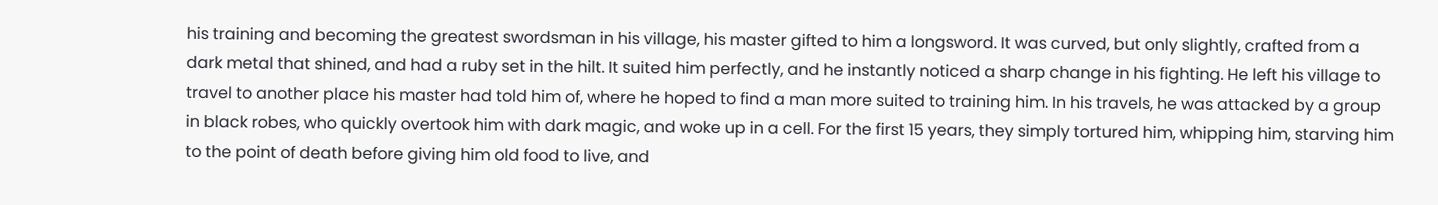his training and becoming the greatest swordsman in his village, his master gifted to him a longsword. It was curved, but only slightly, crafted from a dark metal that shined, and had a ruby set in the hilt. It suited him perfectly, and he instantly noticed a sharp change in his fighting. He left his village to travel to another place his master had told him of, where he hoped to find a man more suited to training him. In his travels, he was attacked by a group in black robes, who quickly overtook him with dark magic, and woke up in a cell. For the first 15 years, they simply tortured him, whipping him, starving him to the point of death before giving him old food to live, and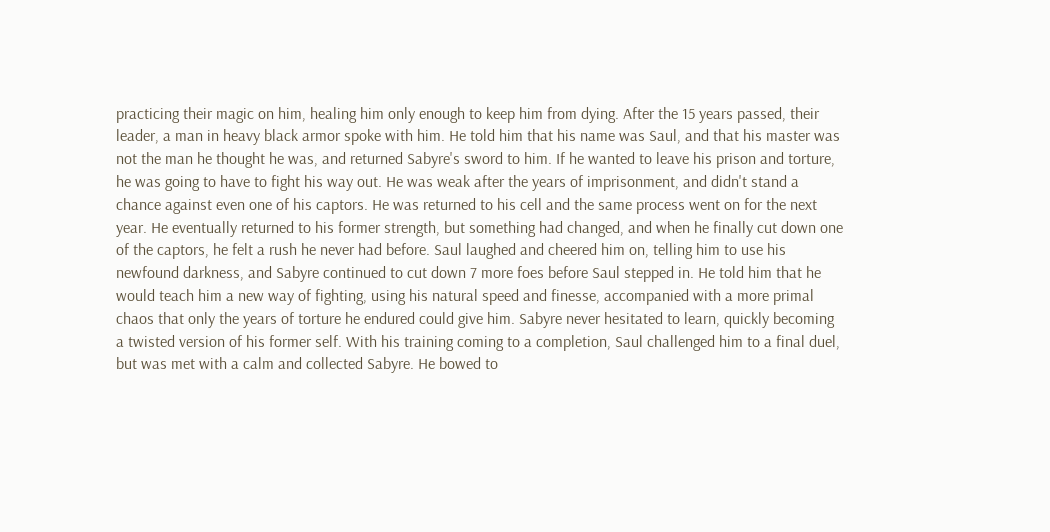practicing their magic on him, healing him only enough to keep him from dying. After the 15 years passed, their leader, a man in heavy black armor spoke with him. He told him that his name was Saul, and that his master was not the man he thought he was, and returned Sabyre's sword to him. If he wanted to leave his prison and torture, he was going to have to fight his way out. He was weak after the years of imprisonment, and didn't stand a chance against even one of his captors. He was returned to his cell and the same process went on for the next year. He eventually returned to his former strength, but something had changed, and when he finally cut down one of the captors, he felt a rush he never had before. Saul laughed and cheered him on, telling him to use his newfound darkness, and Sabyre continued to cut down 7 more foes before Saul stepped in. He told him that he would teach him a new way of fighting, using his natural speed and finesse, accompanied with a more primal chaos that only the years of torture he endured could give him. Sabyre never hesitated to learn, quickly becoming a twisted version of his former self. With his training coming to a completion, Saul challenged him to a final duel, but was met with a calm and collected Sabyre. He bowed to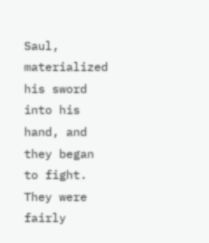Saul, materialized his sword into his hand, and they began to fight. They were fairly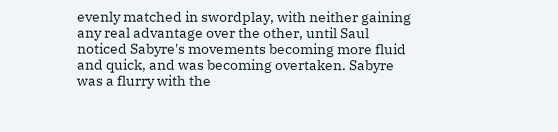evenly matched in swordplay, with neither gaining any real advantage over the other, until Saul noticed Sabyre's movements becoming more fluid and quick, and was becoming overtaken. Sabyre was a flurry with the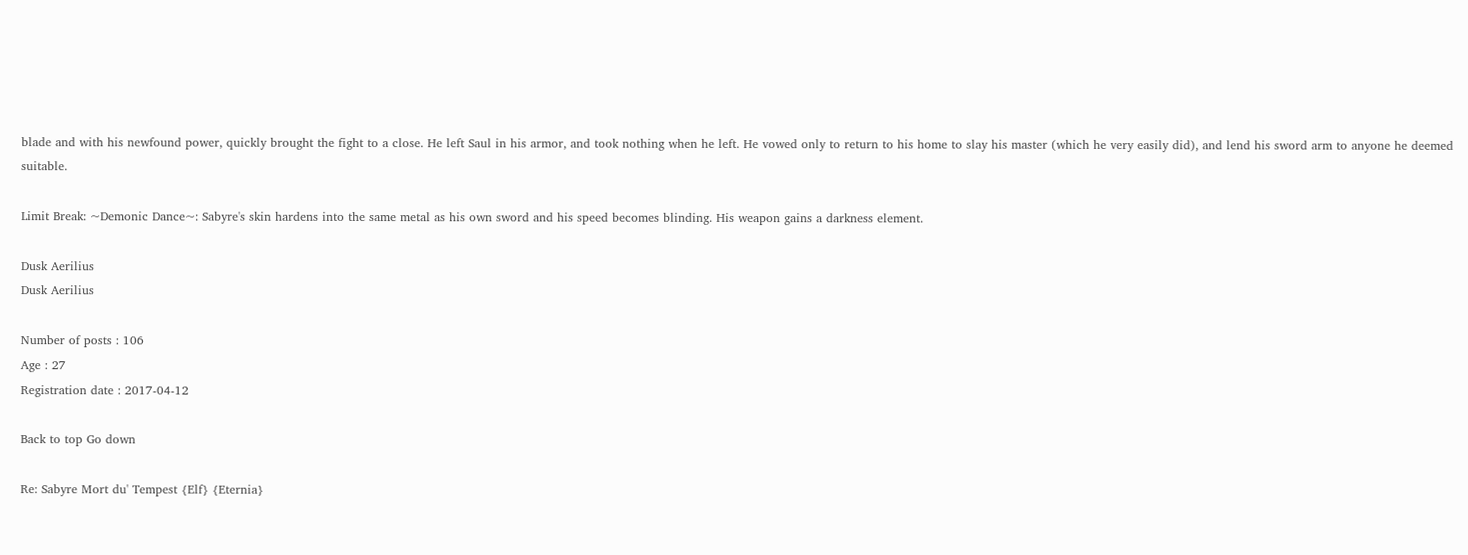blade and with his newfound power, quickly brought the fight to a close. He left Saul in his armor, and took nothing when he left. He vowed only to return to his home to slay his master (which he very easily did), and lend his sword arm to anyone he deemed suitable.

Limit Break: ~Demonic Dance~: Sabyre's skin hardens into the same metal as his own sword and his speed becomes blinding. His weapon gains a darkness element.

Dusk Aerilius
Dusk Aerilius

Number of posts : 106
Age : 27
Registration date : 2017-04-12

Back to top Go down

Re: Sabyre Mort du' Tempest {Elf} {Eternia}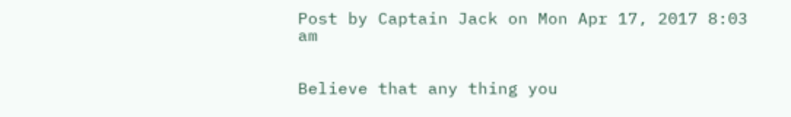Post by Captain Jack on Mon Apr 17, 2017 8:03 am


Believe that any thing you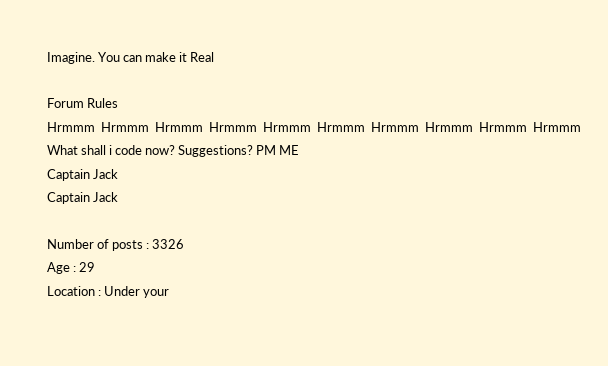Imagine. You can make it Real

Forum Rules
Hrmmm  Hrmmm  Hrmmm  Hrmmm  Hrmmm  Hrmmm  Hrmmm  Hrmmm  Hrmmm  Hrmmm
What shall i code now? Suggestions? PM ME
Captain Jack
Captain Jack

Number of posts : 3326
Age : 29
Location : Under your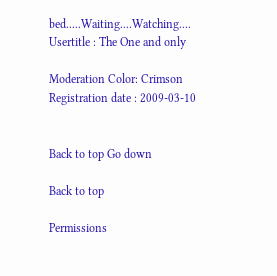bed.....Waiting....Watching....
Usertitle : The One and only

Moderation Color: Crimson
Registration date : 2009-03-10


Back to top Go down

Back to top

Permissions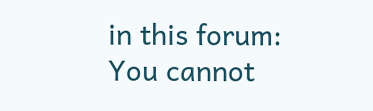in this forum:
You cannot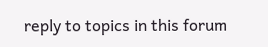reply to topics in this forum